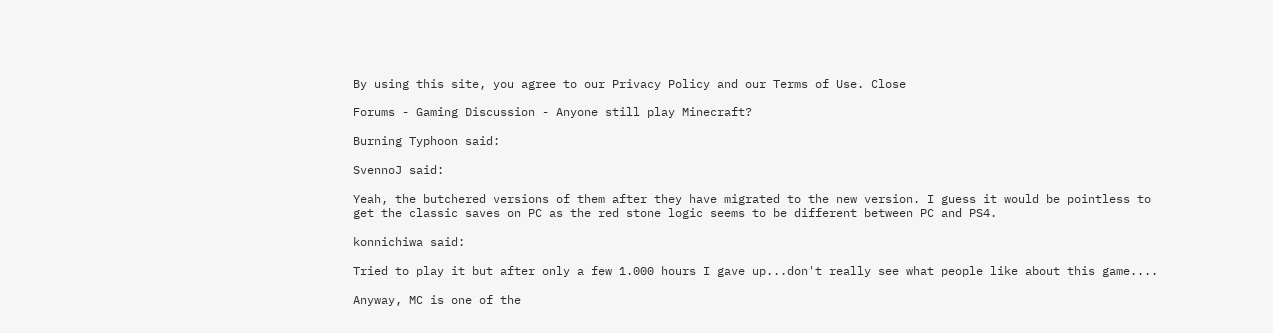By using this site, you agree to our Privacy Policy and our Terms of Use. Close

Forums - Gaming Discussion - Anyone still play Minecraft?

Burning Typhoon said:

SvennoJ said:

Yeah, the butchered versions of them after they have migrated to the new version. I guess it would be pointless to get the classic saves on PC as the red stone logic seems to be different between PC and PS4.

konnichiwa said:

Tried to play it but after only a few 1.000 hours I gave up...don't really see what people like about this game....

Anyway, MC is one of the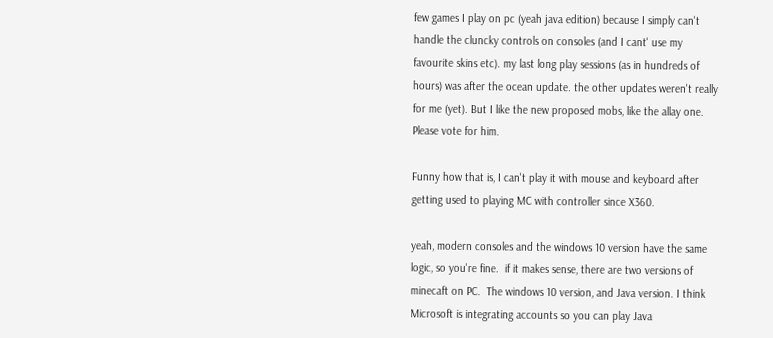few games I play on pc (yeah java edition) because I simply can't handle the cluncky controls on consoles (and I cant' use my favourite skins etc). my last long play sessions (as in hundreds of hours) was after the ocean update. the other updates weren't really for me (yet). But I like the new proposed mobs, like the allay one. Please vote for him.

Funny how that is, I can't play it with mouse and keyboard after getting used to playing MC with controller since X360.

yeah, modern consoles and the windows 10 version have the same logic, so you're fine.  if it makes sense, there are two versions of  minecaft on PC.  The windows 10 version, and Java version. I think Microsoft is integrating accounts so you can play Java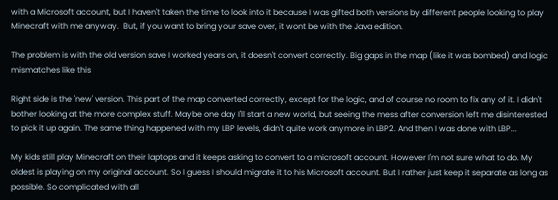with a Microsoft account, but I haven't taken the time to look into it because I was gifted both versions by different people looking to play Minecraft with me anyway.  But, if you want to bring your save over, it wont be with the Java edition.

The problem is with the old version save I worked years on, it doesn't convert correctly. Big gaps in the map (like it was bombed) and logic mismatches like this

Right side is the 'new' version. This part of the map converted correctly, except for the logic, and of course no room to fix any of it. I didn't bother looking at the more complex stuff. Maybe one day I'll start a new world, but seeing the mess after conversion left me disinterested to pick it up again. The same thing happened with my LBP levels, didn't quite work anymore in LBP2. And then I was done with LBP...

My kids still play Minecraft on their laptops and it keeps asking to convert to a microsoft account. However I'm not sure what to do. My oldest is playing on my original account. So I guess I should migrate it to his Microsoft account. But I rather just keep it separate as long as possible. So complicated with all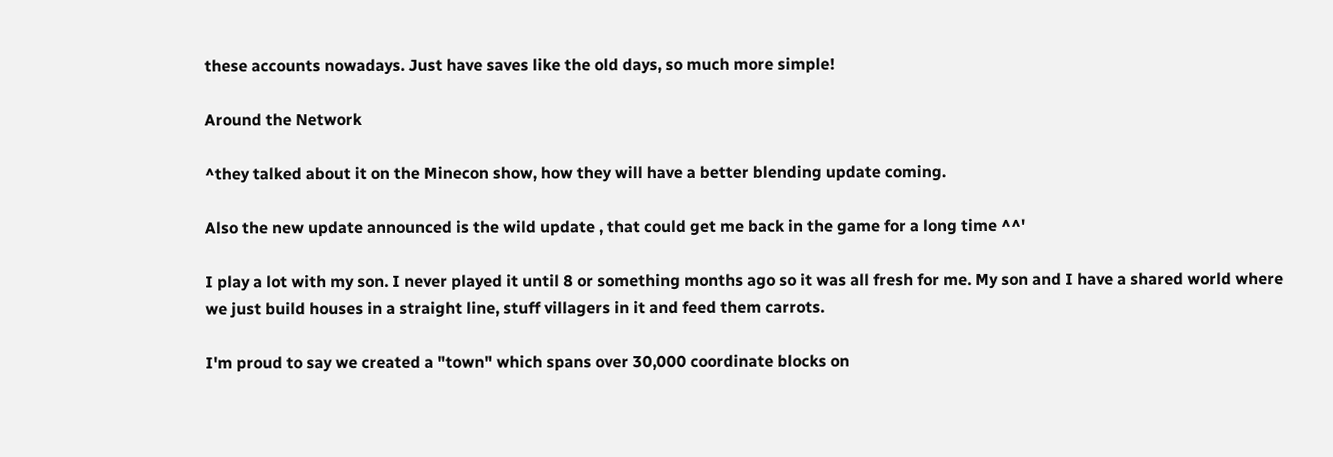these accounts nowadays. Just have saves like the old days, so much more simple!

Around the Network

^they talked about it on the Minecon show, how they will have a better blending update coming.

Also the new update announced is the wild update , that could get me back in the game for a long time ^^'

I play a lot with my son. I never played it until 8 or something months ago so it was all fresh for me. My son and I have a shared world where we just build houses in a straight line, stuff villagers in it and feed them carrots.

I'm proud to say we created a "town" which spans over 30,000 coordinate blocks on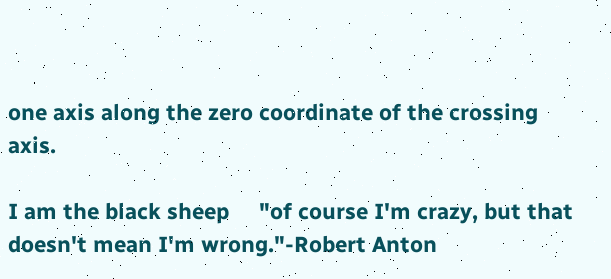one axis along the zero coordinate of the crossing axis.

I am the black sheep     "of course I'm crazy, but that doesn't mean I'm wrong."-Robert Anton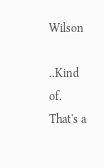Wilson

..Kind of. That's a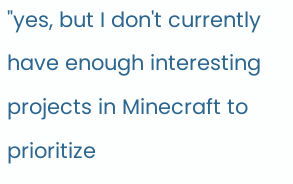"yes, but I don't currently have enough interesting projects in Minecraft to prioritize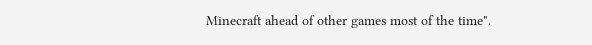Minecraft ahead of other games most of the time".